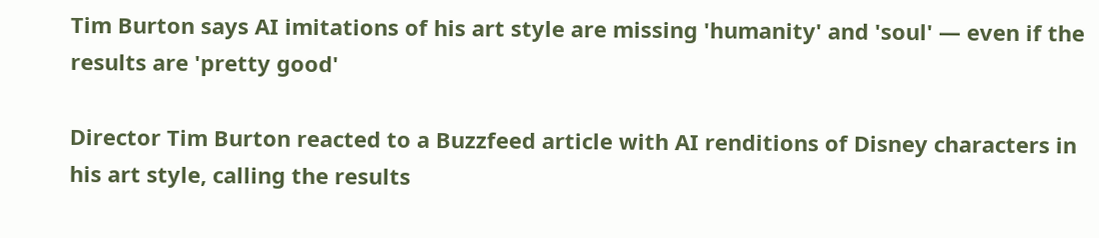Tim Burton says AI imitations of his art style are missing 'humanity' and 'soul' — even if the results are 'pretty good'

Director Tim Burton reacted to a Buzzfeed article with AI renditions of Disney characters in his art style, calling the results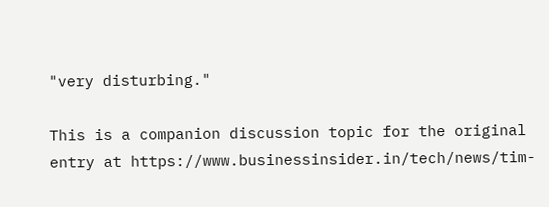"very disturbing."

This is a companion discussion topic for the original entry at https://www.businessinsider.in/tech/news/tim-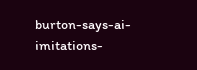burton-says-ai-imitations-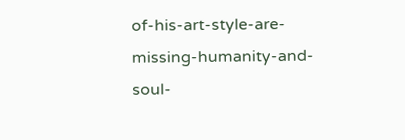of-his-art-style-are-missing-humanity-and-soul-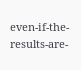even-if-the-results-are-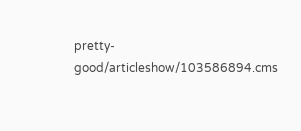pretty-good/articleshow/103586894.cms